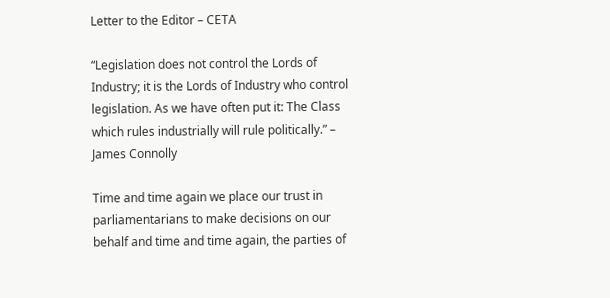Letter to the Editor – CETA

“Legislation does not control the Lords of Industry; it is the Lords of Industry who control legislation. As we have often put it: The Class which rules industrially will rule politically.” – James Connolly

Time and time again we place our trust in parliamentarians to make decisions on our behalf and time and time again, the parties of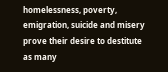homelessness, poverty, emigration, suicide and misery prove their desire to destitute as many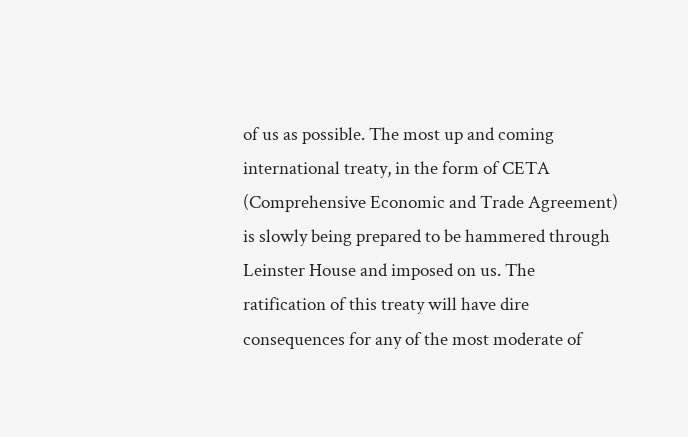of us as possible. The most up and coming international treaty, in the form of CETA (Comprehensive Economic and Trade Agreement) is slowly being prepared to be hammered through Leinster House and imposed on us. The ratification of this treaty will have dire consequences for any of the most moderate of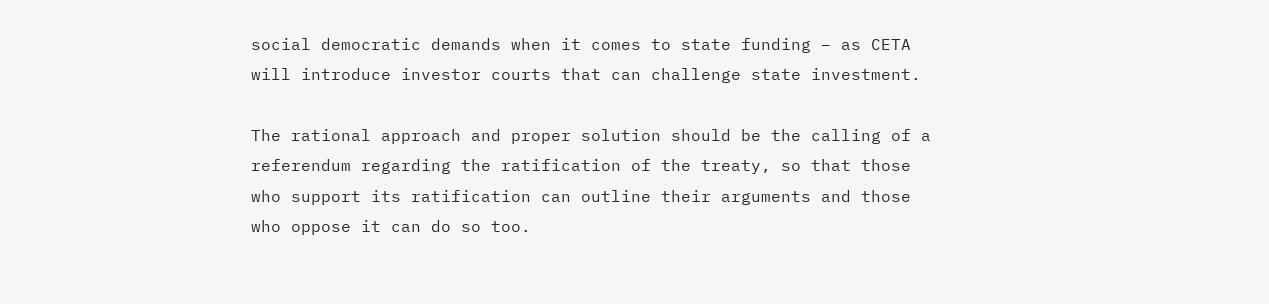social democratic demands when it comes to state funding – as CETA will introduce investor courts that can challenge state investment.

The rational approach and proper solution should be the calling of a referendum regarding the ratification of the treaty, so that those who support its ratification can outline their arguments and those who oppose it can do so too.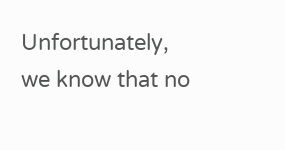Unfortunately, we know that no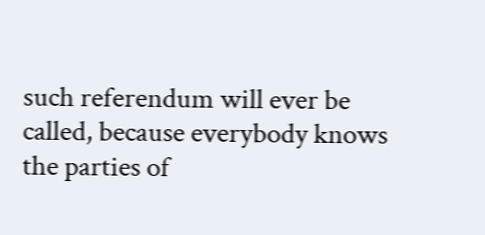such referendum will ever be called, because everybody knows the parties of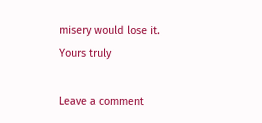misery would lose it.
Yours truly

Leave a comment